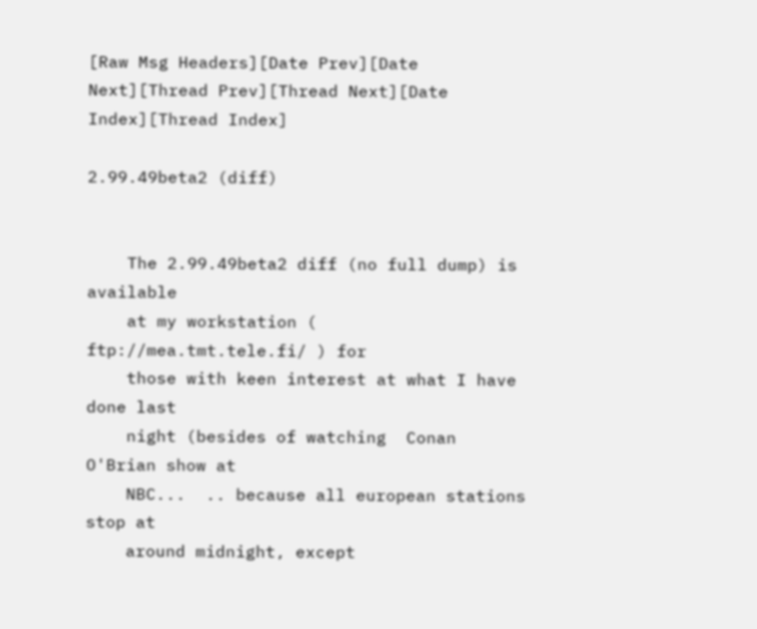[Raw Msg Headers][Date Prev][Date Next][Thread Prev][Thread Next][Date Index][Thread Index]

2.99.49beta2 (diff)


    The 2.99.49beta2 diff (no full dump) is available
    at my workstation ( ftp://mea.tmt.tele.fi/ ) for
    those with keen interest at what I have done last
    night (besides of watching  Conan O'Brian show at
    NBC...  .. because all european stations stop at
    around midnight, except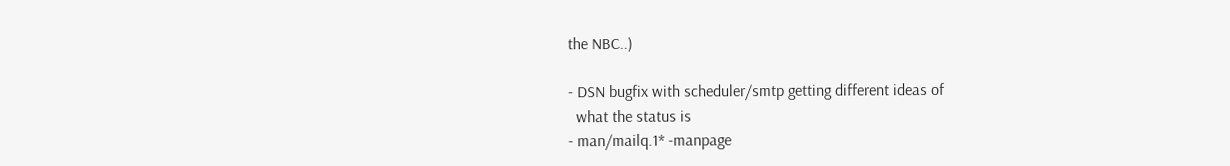the NBC..)

- DSN bugfix with scheduler/smtp getting different ideas of
  what the status is
- man/mailq.1* -manpage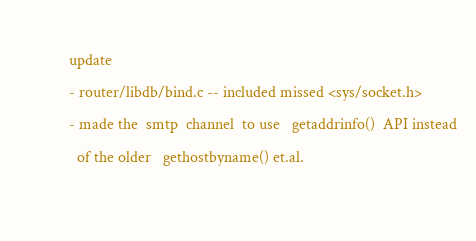update
- router/libdb/bind.c -- included missed <sys/socket.h>
- made the  smtp  channel  to use   getaddrinfo()  API instead
  of the older   gethostbyname() et.al.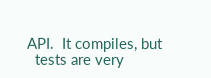API.  It compiles, but
  tests are very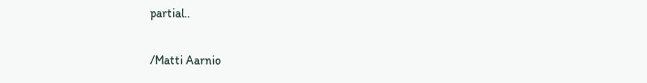partial..

/Matti Aarnio